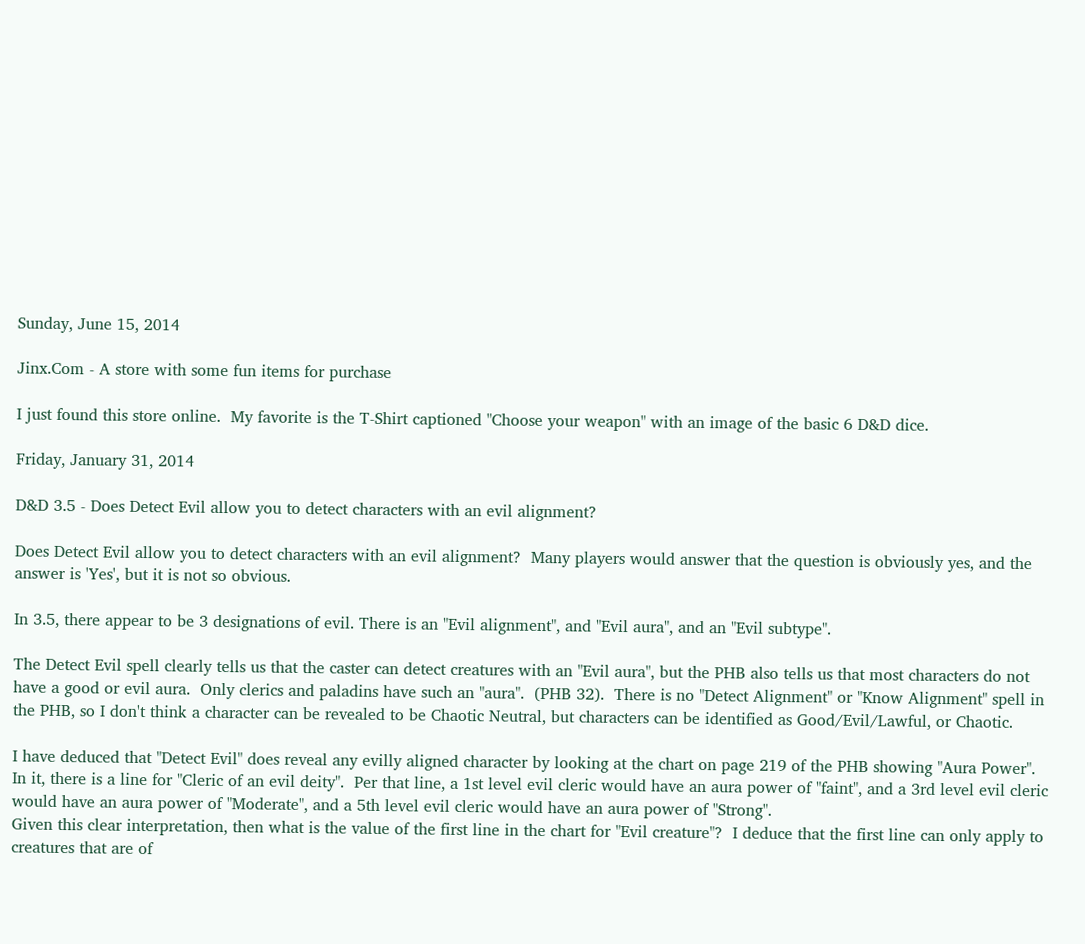Sunday, June 15, 2014

Jinx.Com - A store with some fun items for purchase

I just found this store online.  My favorite is the T-Shirt captioned "Choose your weapon" with an image of the basic 6 D&D dice.

Friday, January 31, 2014

D&D 3.5 - Does Detect Evil allow you to detect characters with an evil alignment?

Does Detect Evil allow you to detect characters with an evil alignment?  Many players would answer that the question is obviously yes, and the answer is 'Yes', but it is not so obvious.

In 3.5, there appear to be 3 designations of evil. There is an "Evil alignment", and "Evil aura", and an "Evil subtype".

The Detect Evil spell clearly tells us that the caster can detect creatures with an "Evil aura", but the PHB also tells us that most characters do not have a good or evil aura.  Only clerics and paladins have such an "aura".  (PHB 32).  There is no "Detect Alignment" or "Know Alignment" spell in the PHB, so I don't think a character can be revealed to be Chaotic Neutral, but characters can be identified as Good/Evil/Lawful, or Chaotic.

I have deduced that "Detect Evil" does reveal any evilly aligned character by looking at the chart on page 219 of the PHB showing "Aura Power".  In it, there is a line for "Cleric of an evil deity".  Per that line, a 1st level evil cleric would have an aura power of "faint", and a 3rd level evil cleric would have an aura power of "Moderate", and a 5th level evil cleric would have an aura power of "Strong".
Given this clear interpretation, then what is the value of the first line in the chart for "Evil creature"?  I deduce that the first line can only apply to creatures that are of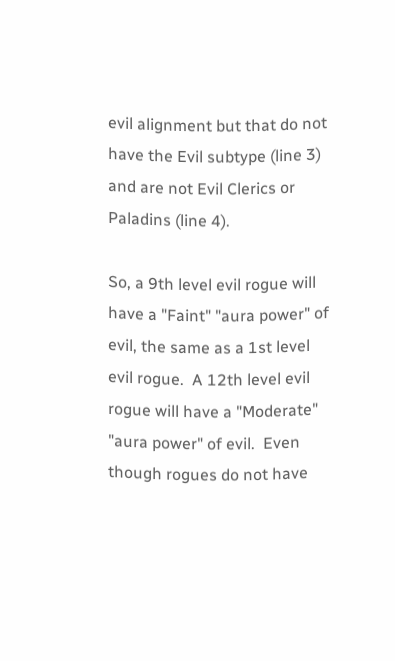evil alignment but that do not have the Evil subtype (line 3) and are not Evil Clerics or Paladins (line 4).

So, a 9th level evil rogue will have a "Faint" "aura power" of evil, the same as a 1st level evil rogue.  A 12th level evil rogue will have a "Moderate" "aura power" of evil.  Even though rogues do not have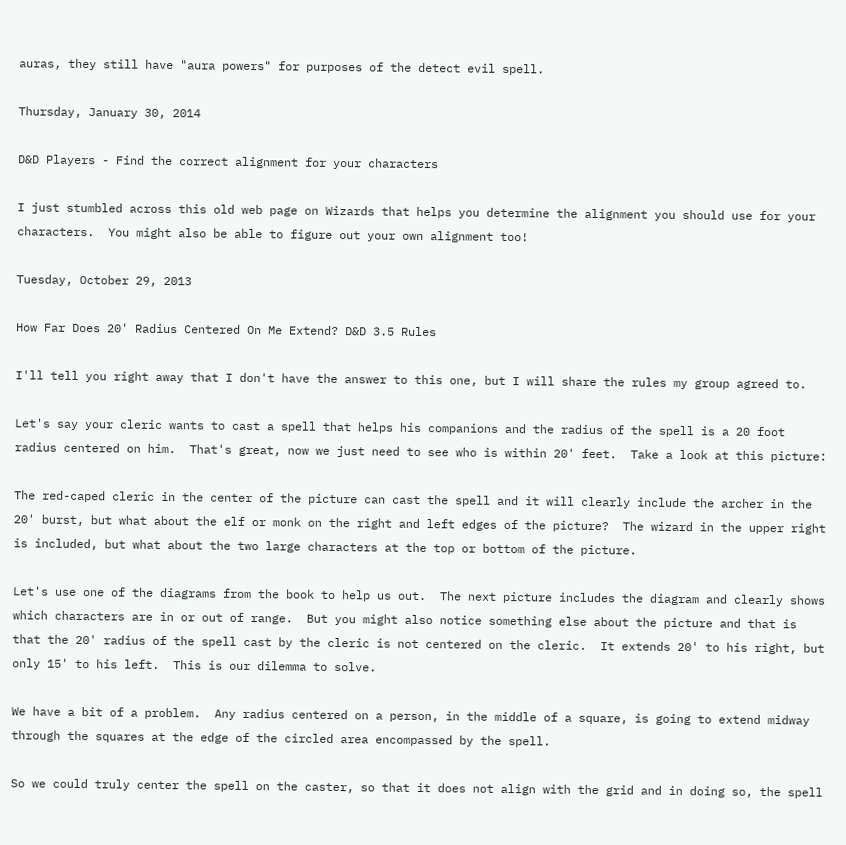auras, they still have "aura powers" for purposes of the detect evil spell.

Thursday, January 30, 2014

D&D Players - Find the correct alignment for your characters

I just stumbled across this old web page on Wizards that helps you determine the alignment you should use for your characters.  You might also be able to figure out your own alignment too!

Tuesday, October 29, 2013

How Far Does 20' Radius Centered On Me Extend? D&D 3.5 Rules

I'll tell you right away that I don't have the answer to this one, but I will share the rules my group agreed to.

Let's say your cleric wants to cast a spell that helps his companions and the radius of the spell is a 20 foot radius centered on him.  That's great, now we just need to see who is within 20' feet.  Take a look at this picture:

The red-caped cleric in the center of the picture can cast the spell and it will clearly include the archer in the 20' burst, but what about the elf or monk on the right and left edges of the picture?  The wizard in the upper right is included, but what about the two large characters at the top or bottom of the picture.

Let's use one of the diagrams from the book to help us out.  The next picture includes the diagram and clearly shows which characters are in or out of range.  But you might also notice something else about the picture and that is that the 20' radius of the spell cast by the cleric is not centered on the cleric.  It extends 20' to his right, but only 15' to his left.  This is our dilemma to solve.

We have a bit of a problem.  Any radius centered on a person, in the middle of a square, is going to extend midway through the squares at the edge of the circled area encompassed by the spell.

So we could truly center the spell on the caster, so that it does not align with the grid and in doing so, the spell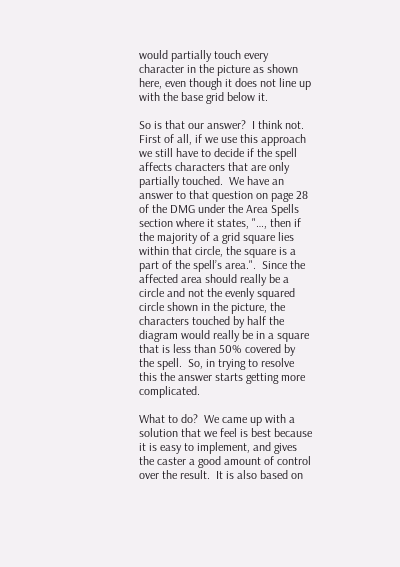would partially touch every character in the picture as shown here, even though it does not line up with the base grid below it.

So is that our answer?  I think not.  First of all, if we use this approach we still have to decide if the spell affects characters that are only partially touched.  We have an answer to that question on page 28 of the DMG under the Area Spells section where it states, "…, then if the majority of a grid square lies within that circle, the square is a part of the spell’s area.".  Since the affected area should really be a circle and not the evenly squared circle shown in the picture, the characters touched by half the diagram would really be in a square that is less than 50% covered by the spell.  So, in trying to resolve this the answer starts getting more complicated.

What to do?  We came up with a solution that we feel is best because it is easy to implement, and gives the caster a good amount of control over the result.  It is also based on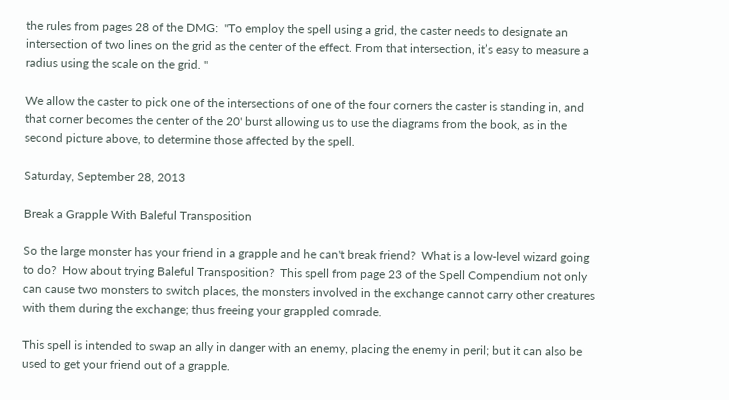the rules from pages 28 of the DMG:  "To employ the spell using a grid, the caster needs to designate an intersection of two lines on the grid as the center of the effect. From that intersection, it’s easy to measure a radius using the scale on the grid. "

We allow the caster to pick one of the intersections of one of the four corners the caster is standing in, and that corner becomes the center of the 20' burst allowing us to use the diagrams from the book, as in the second picture above, to determine those affected by the spell.

Saturday, September 28, 2013

Break a Grapple With Baleful Transposition

So the large monster has your friend in a grapple and he can't break friend?  What is a low-level wizard going to do?  How about trying Baleful Transposition?  This spell from page 23 of the Spell Compendium not only can cause two monsters to switch places, the monsters involved in the exchange cannot carry other creatures with them during the exchange; thus freeing your grappled comrade.

This spell is intended to swap an ally in danger with an enemy, placing the enemy in peril; but it can also be used to get your friend out of a grapple.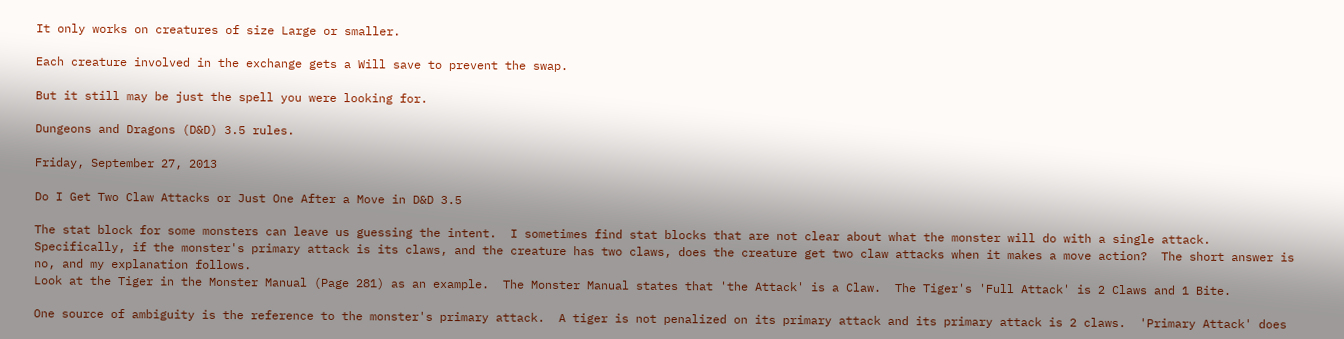It only works on creatures of size Large or smaller.

Each creature involved in the exchange gets a Will save to prevent the swap.

But it still may be just the spell you were looking for.

Dungeons and Dragons (D&D) 3.5 rules.

Friday, September 27, 2013

Do I Get Two Claw Attacks or Just One After a Move in D&D 3.5

The stat block for some monsters can leave us guessing the intent.  I sometimes find stat blocks that are not clear about what the monster will do with a single attack.  Specifically, if the monster's primary attack is its claws, and the creature has two claws, does the creature get two claw attacks when it makes a move action?  The short answer is no, and my explanation follows.
Look at the Tiger in the Monster Manual (Page 281) as an example.  The Monster Manual states that 'the Attack' is a Claw.  The Tiger's 'Full Attack' is 2 Claws and 1 Bite.

One source of ambiguity is the reference to the monster's primary attack.  A tiger is not penalized on its primary attack and its primary attack is 2 claws.  'Primary Attack' does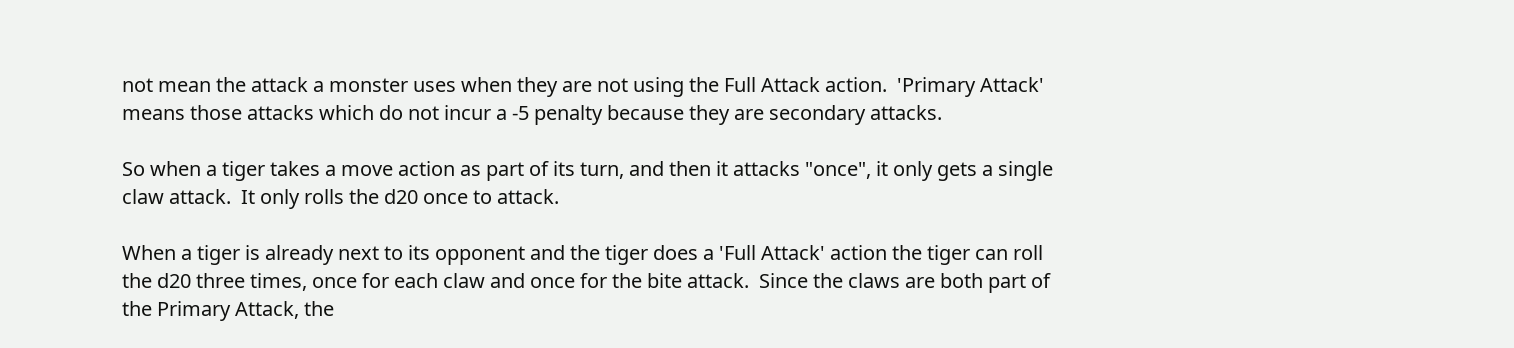not mean the attack a monster uses when they are not using the Full Attack action.  'Primary Attack' means those attacks which do not incur a -5 penalty because they are secondary attacks.

So when a tiger takes a move action as part of its turn, and then it attacks "once", it only gets a single claw attack.  It only rolls the d20 once to attack.

When a tiger is already next to its opponent and the tiger does a 'Full Attack' action the tiger can roll the d20 three times, once for each claw and once for the bite attack.  Since the claws are both part of the Primary Attack, the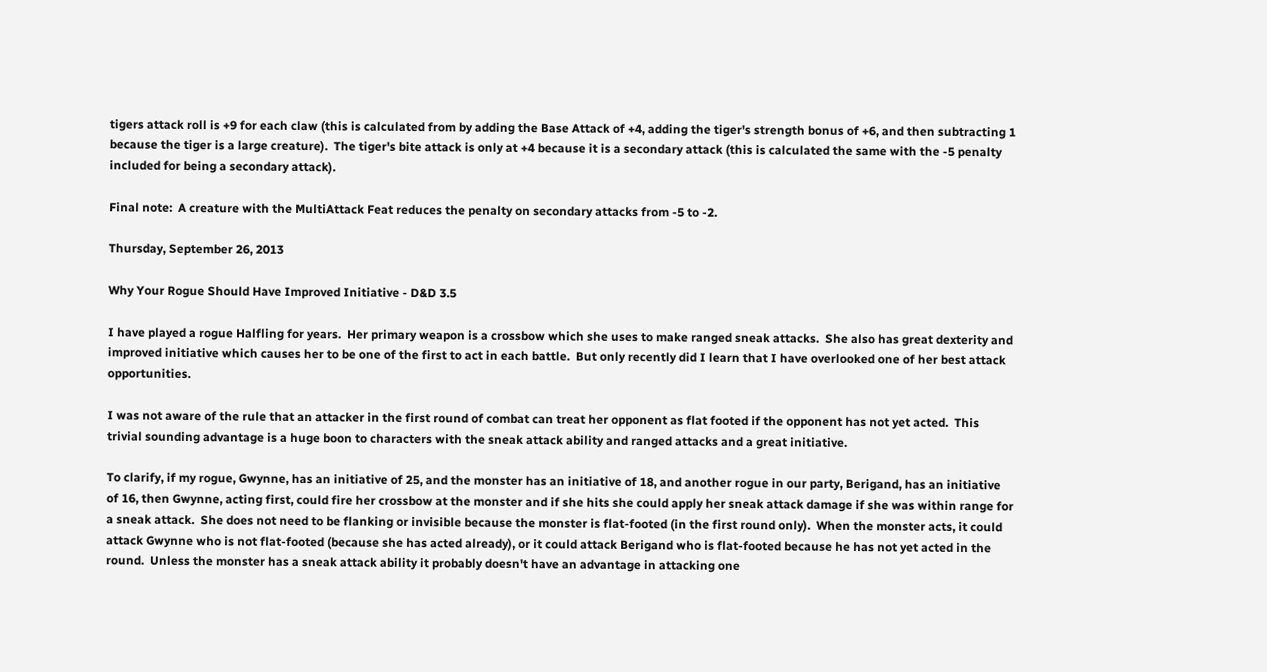tigers attack roll is +9 for each claw (this is calculated from by adding the Base Attack of +4, adding the tiger's strength bonus of +6, and then subtracting 1 because the tiger is a large creature).  The tiger's bite attack is only at +4 because it is a secondary attack (this is calculated the same with the -5 penalty included for being a secondary attack).

Final note:  A creature with the MultiAttack Feat reduces the penalty on secondary attacks from -5 to -2.

Thursday, September 26, 2013

Why Your Rogue Should Have Improved Initiative - D&D 3.5

I have played a rogue Halfling for years.  Her primary weapon is a crossbow which she uses to make ranged sneak attacks.  She also has great dexterity and improved initiative which causes her to be one of the first to act in each battle.  But only recently did I learn that I have overlooked one of her best attack opportunities.

I was not aware of the rule that an attacker in the first round of combat can treat her opponent as flat footed if the opponent has not yet acted.  This trivial sounding advantage is a huge boon to characters with the sneak attack ability and ranged attacks and a great initiative.

To clarify, if my rogue, Gwynne, has an initiative of 25, and the monster has an initiative of 18, and another rogue in our party, Berigand, has an initiative of 16, then Gwynne, acting first, could fire her crossbow at the monster and if she hits she could apply her sneak attack damage if she was within range for a sneak attack.  She does not need to be flanking or invisible because the monster is flat-footed (in the first round only).  When the monster acts, it could attack Gwynne who is not flat-footed (because she has acted already), or it could attack Berigand who is flat-footed because he has not yet acted in the round.  Unless the monster has a sneak attack ability it probably doesn't have an advantage in attacking one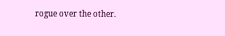rogue over the other.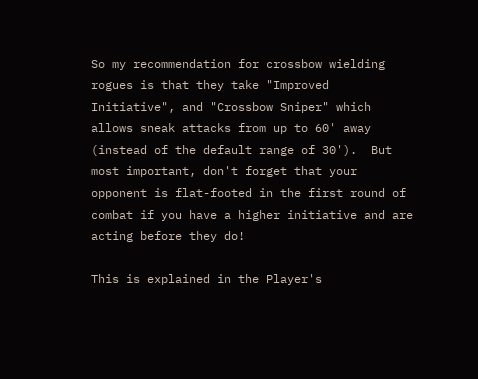So my recommendation for crossbow wielding rogues is that they take "Improved Initiative", and "Crossbow Sniper" which allows sneak attacks from up to 60' away (instead of the default range of 30').  But most important, don't forget that your opponent is flat-footed in the first round of combat if you have a higher initiative and are acting before they do!

This is explained in the Player's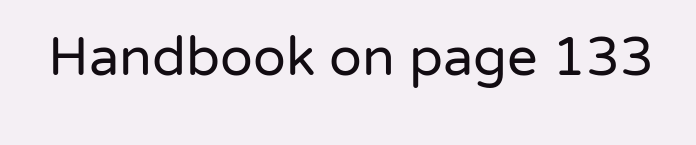Handbook on page 133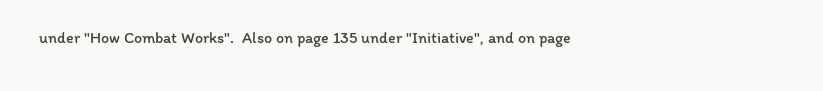under "How Combat Works".  Also on page 135 under "Initiative", and on page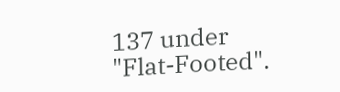137 under "Flat-Footed".